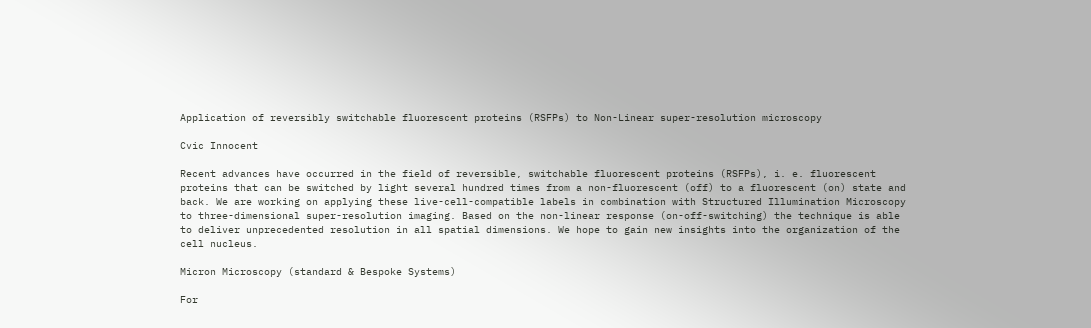Application of reversibly switchable fluorescent proteins (RSFPs) to Non-Linear super-resolution microscopy

Cvic Innocent

Recent advances have occurred in the field of reversible, switchable fluorescent proteins (RSFPs), i. e. fluorescent proteins that can be switched by light several hundred times from a non-fluorescent (off) to a fluorescent (on) state and back. We are working on applying these live-cell-compatible labels in combination with Structured Illumination Microscopy to three-dimensional super-resolution imaging. Based on the non-linear response (on-off-switching) the technique is able to deliver unprecedented resolution in all spatial dimensions. We hope to gain new insights into the organization of the cell nucleus.

Micron Microscopy (standard & Bespoke Systems)

For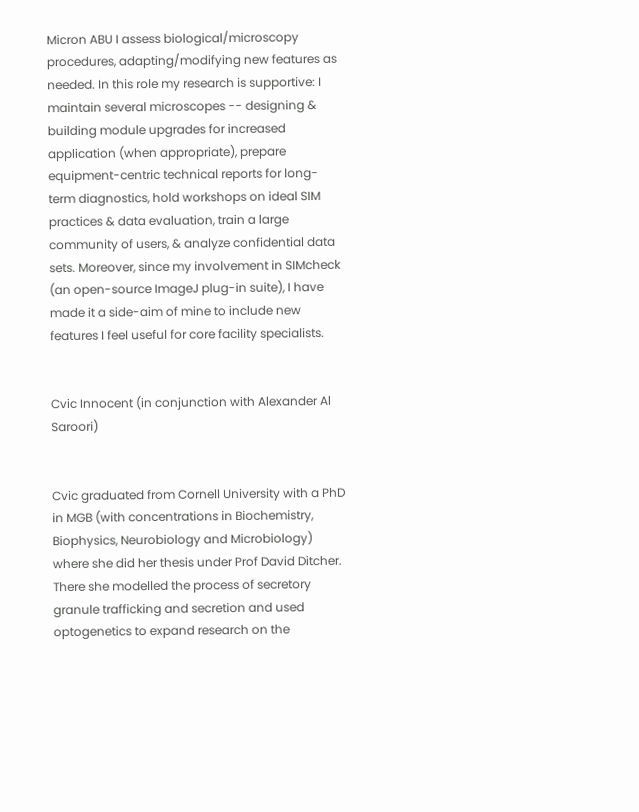Micron ABU I assess biological/microscopy procedures, adapting/modifying new features as needed. In this role my research is supportive: I maintain several microscopes -- designing & building module upgrades for increased application (when appropriate), prepare equipment-centric technical reports for long-term diagnostics, hold workshops on ideal SIM practices & data evaluation, train a large community of users, & analyze confidential data sets. Moreover, since my involvement in SIMcheck (an open-source ImageJ plug-in suite), I have made it a side-aim of mine to include new features I feel useful for core facility specialists.


Cvic Innocent (in conjunction with Alexander Al Saroori)


Cvic graduated from Cornell University with a PhD in MGB (with concentrations in Biochemistry, Biophysics, Neurobiology and Microbiology) where she did her thesis under Prof David Ditcher. There she modelled the process of secretory granule trafficking and secretion and used optogenetics to expand research on the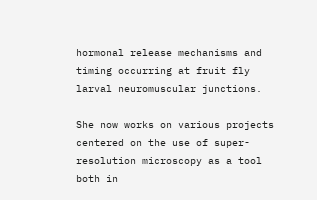hormonal release mechanisms and timing occurring at fruit fly larval neuromuscular junctions.

She now works on various projects centered on the use of super-resolution microscopy as a tool both in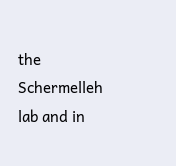the Schermelleh lab and in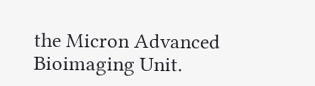the Micron Advanced Bioimaging Unit.